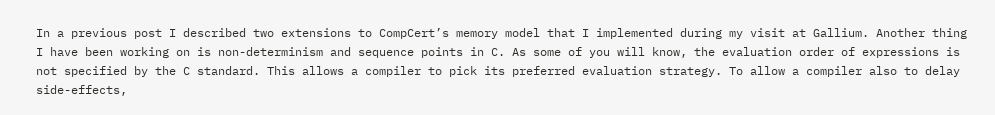In a previous post I described two extensions to CompCert’s memory model that I implemented during my visit at Gallium. Another thing I have been working on is non-determinism and sequence points in C. As some of you will know, the evaluation order of expressions is not specified by the C standard. This allows a compiler to pick its preferred evaluation strategy. To allow a compiler also to delay side-effects,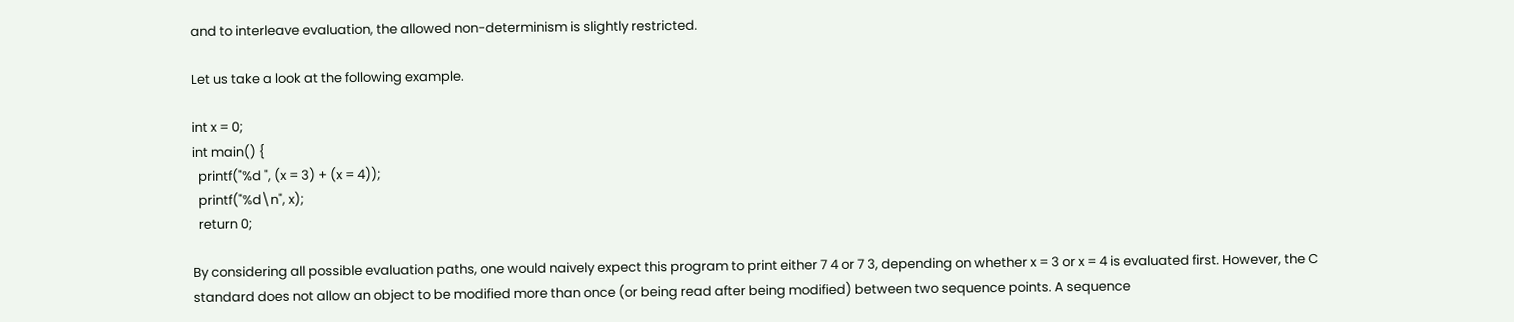and to interleave evaluation, the allowed non-determinism is slightly restricted.

Let us take a look at the following example.

int x = 0;
int main() {
  printf("%d ", (x = 3) + (x = 4));
  printf("%d\n", x);
  return 0;

By considering all possible evaluation paths, one would naively expect this program to print either 7 4 or 7 3, depending on whether x = 3 or x = 4 is evaluated first. However, the C standard does not allow an object to be modified more than once (or being read after being modified) between two sequence points. A sequence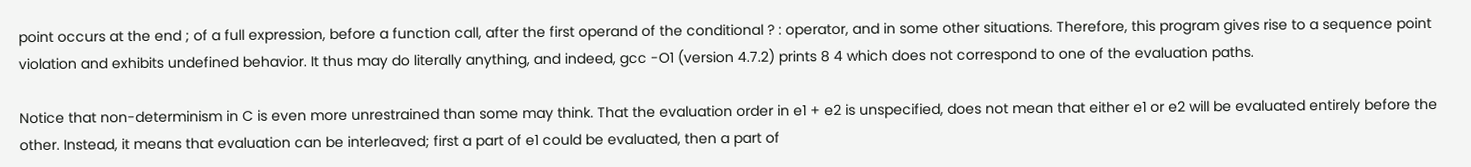point occurs at the end ; of a full expression, before a function call, after the first operand of the conditional ? : operator, and in some other situations. Therefore, this program gives rise to a sequence point violation and exhibits undefined behavior. It thus may do literally anything, and indeed, gcc -O1 (version 4.7.2) prints 8 4 which does not correspond to one of the evaluation paths.

Notice that non-determinism in C is even more unrestrained than some may think. That the evaluation order in e1 + e2 is unspecified, does not mean that either e1 or e2 will be evaluated entirely before the other. Instead, it means that evaluation can be interleaved; first a part of e1 could be evaluated, then a part of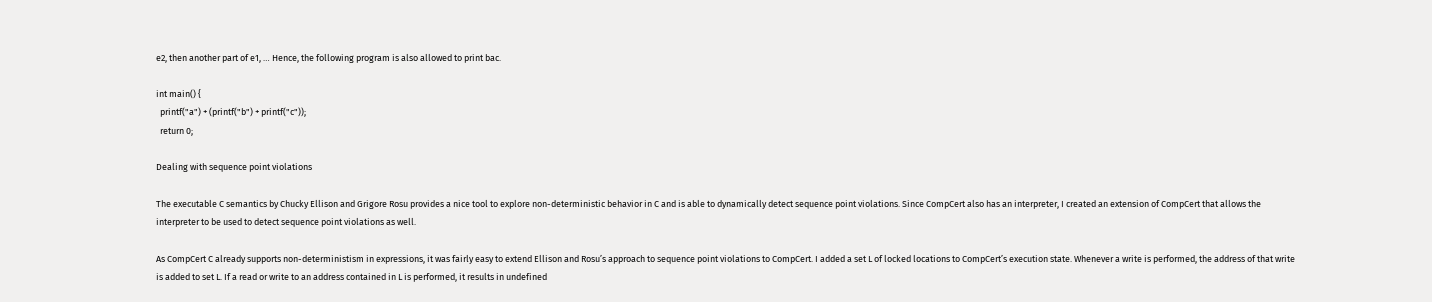e2, then another part of e1, … Hence, the following program is also allowed to print bac.

int main() {
  printf("a") + (printf("b") + printf("c"));
  return 0;

Dealing with sequence point violations

The executable C semantics by Chucky Ellison and Grigore Rosu provides a nice tool to explore non-deterministic behavior in C and is able to dynamically detect sequence point violations. Since CompCert also has an interpreter, I created an extension of CompCert that allows the interpreter to be used to detect sequence point violations as well.

As CompCert C already supports non-deterministism in expressions, it was fairly easy to extend Ellison and Rosu’s approach to sequence point violations to CompCert. I added a set L of locked locations to CompCert’s execution state. Whenever a write is performed, the address of that write is added to set L. If a read or write to an address contained in L is performed, it results in undefined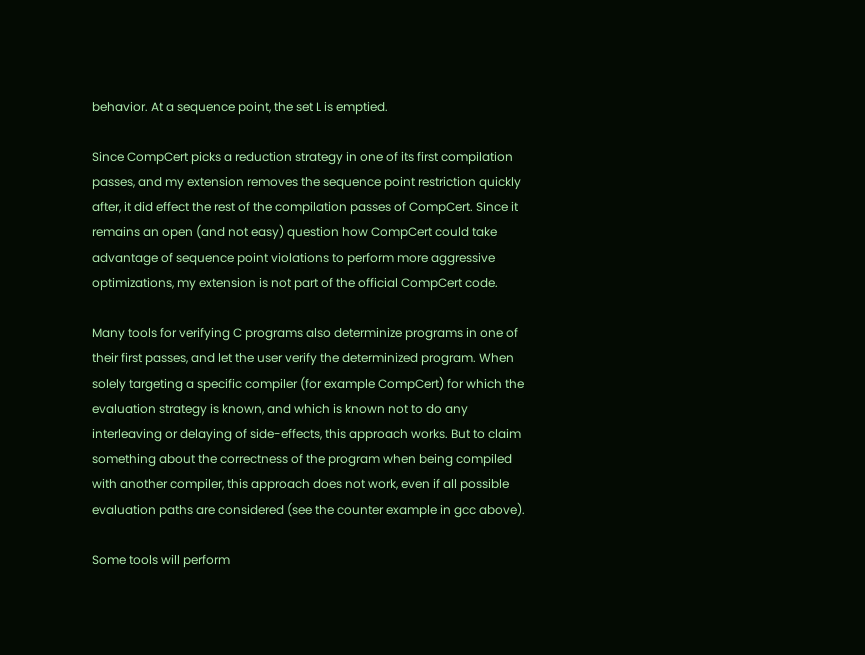behavior. At a sequence point, the set L is emptied.

Since CompCert picks a reduction strategy in one of its first compilation passes, and my extension removes the sequence point restriction quickly after, it did effect the rest of the compilation passes of CompCert. Since it remains an open (and not easy) question how CompCert could take advantage of sequence point violations to perform more aggressive optimizations, my extension is not part of the official CompCert code.

Many tools for verifying C programs also determinize programs in one of their first passes, and let the user verify the determinized program. When solely targeting a specific compiler (for example CompCert) for which the evaluation strategy is known, and which is known not to do any interleaving or delaying of side-effects, this approach works. But to claim something about the correctness of the program when being compiled with another compiler, this approach does not work, even if all possible evaluation paths are considered (see the counter example in gcc above).

Some tools will perform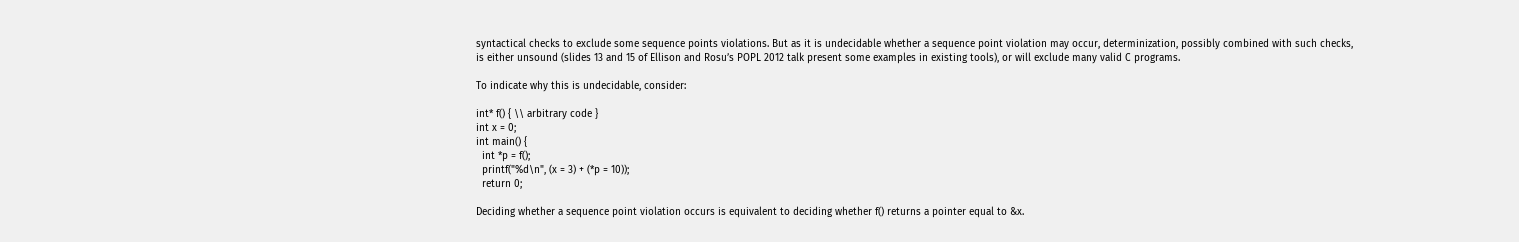syntactical checks to exclude some sequence points violations. But as it is undecidable whether a sequence point violation may occur, determinization, possibly combined with such checks, is either unsound (slides 13 and 15 of Ellison and Rosu’s POPL 2012 talk present some examples in existing tools), or will exclude many valid C programs.

To indicate why this is undecidable, consider:

int* f() { \\ arbitrary code }
int x = 0;
int main() {
  int *p = f();
  printf("%d\n", (x = 3) + (*p = 10));
  return 0;

Deciding whether a sequence point violation occurs is equivalent to deciding whether f() returns a pointer equal to &x.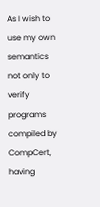As I wish to use my own semantics not only to verify programs compiled by CompCert, having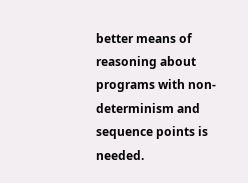better means of reasoning about programs with non-determinism and sequence points is needed.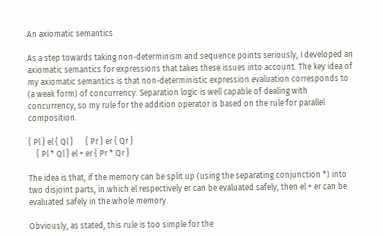An axiomatic semantics

As a step towards taking non-determinism and sequence points seriously, I developed an axiomatic semantics for expressions that takes these issues into account. The key idea of my axiomatic semantics is that non-deterministic expression evaluation corresponds to (a weak form) of concurrency. Separation logic is well capable of dealing with concurrency, so my rule for the addition operator is based on the rule for parallel composition.

{ Pl } el { Ql }      { Pr } er { Qr }
    { Pl * Ql } el + er { Pr * Qr }

The idea is that, if the memory can be split up (using the separating conjunction *) into two disjoint parts, in which el respectively er can be evaluated safely, then el + er can be evaluated safely in the whole memory.

Obviously, as stated, this rule is too simple for the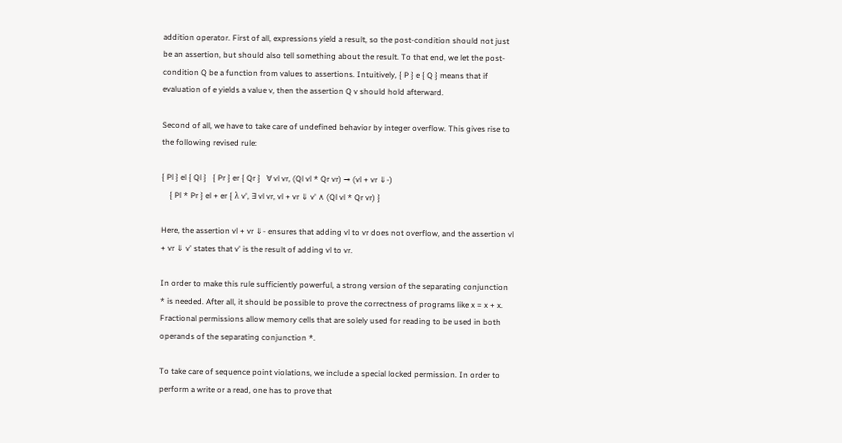addition operator. First of all, expressions yield a result, so the post-condition should not just be an assertion, but should also tell something about the result. To that end, we let the post-condition Q be a function from values to assertions. Intuitively, { P } e { Q } means that if evaluation of e yields a value v, then the assertion Q v should hold afterward.

Second of all, we have to take care of undefined behavior by integer overflow. This gives rise to the following revised rule:

{ Pl } el { Ql }   { Pr } er { Qr }   ∀ vl vr, (Ql vl * Qr vr) → (vl + vr ⇓-)
    { Pl * Pr } el + er { λ v', ∃ vl vr, vl + vr ⇓ v' ∧ (Ql vl * Qr vr) }

Here, the assertion vl + vr ⇓- ensures that adding vl to vr does not overflow, and the assertion vl + vr ⇓ v' states that v' is the result of adding vl to vr.

In order to make this rule sufficiently powerful, a strong version of the separating conjunction * is needed. After all, it should be possible to prove the correctness of programs like x = x + x. Fractional permissions allow memory cells that are solely used for reading to be used in both operands of the separating conjunction *.

To take care of sequence point violations, we include a special locked permission. In order to perform a write or a read, one has to prove that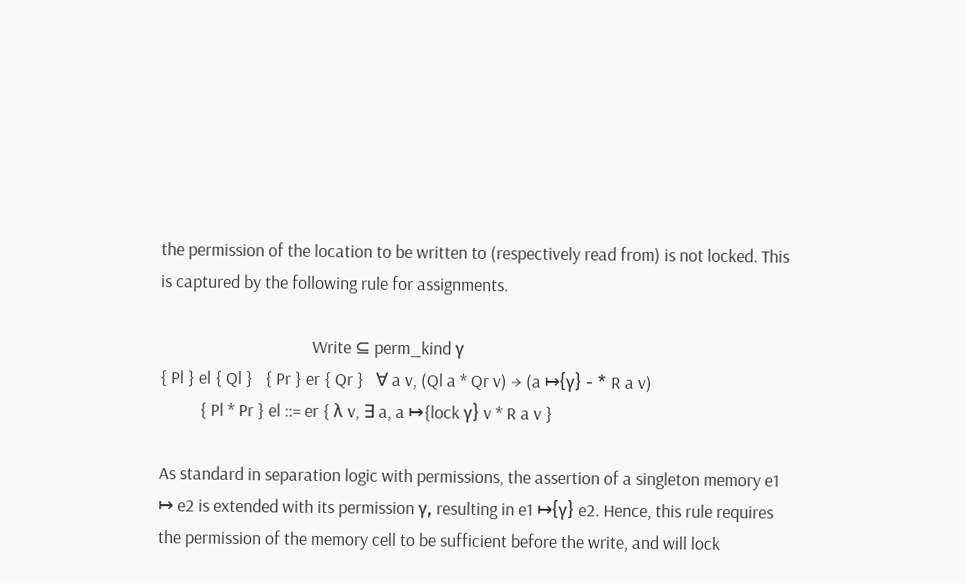the permission of the location to be written to (respectively read from) is not locked. This is captured by the following rule for assignments.

                                      Write ⊆ perm_kind γ
{ Pl } el { Ql }   { Pr } er { Qr }   ∀ a v, (Ql a * Qr v) → (a ↦{γ} - * R a v)
          { Pl * Pr } el ::= er { λ v, ∃ a, a ↦{lock γ} v * R a v }

As standard in separation logic with permissions, the assertion of a singleton memory e1 ↦ e2 is extended with its permission γ, resulting in e1 ↦{γ} e2. Hence, this rule requires the permission of the memory cell to be sufficient before the write, and will lock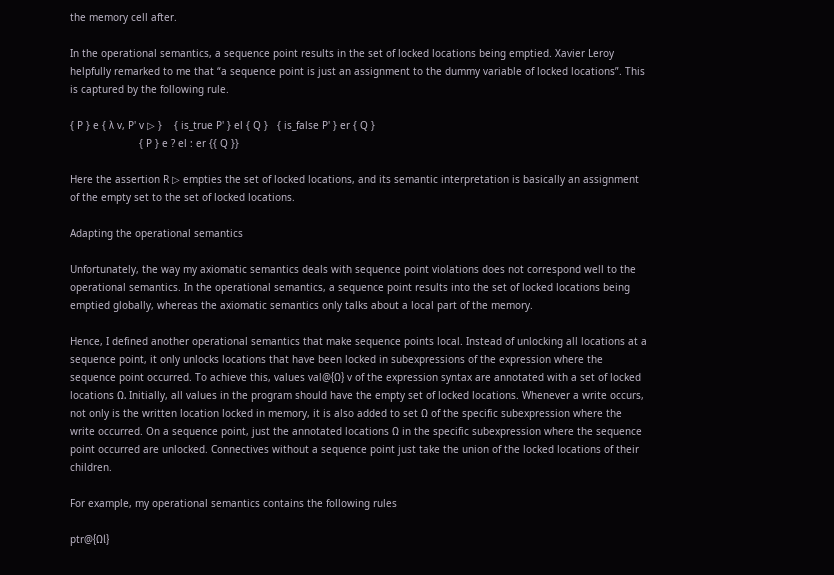the memory cell after.

In the operational semantics, a sequence point results in the set of locked locations being emptied. Xavier Leroy helpfully remarked to me that “a sequence point is just an assignment to the dummy variable of locked locations”. This is captured by the following rule.

{ P } e { λ v, P' v ▷ }    { is_true P' } el { Q }   { is_false P' } er { Q }
                       { P } e ? el : er {{ Q }}

Here the assertion R ▷ empties the set of locked locations, and its semantic interpretation is basically an assignment of the empty set to the set of locked locations.

Adapting the operational semantics

Unfortunately, the way my axiomatic semantics deals with sequence point violations does not correspond well to the operational semantics. In the operational semantics, a sequence point results into the set of locked locations being emptied globally, whereas the axiomatic semantics only talks about a local part of the memory.

Hence, I defined another operational semantics that make sequence points local. Instead of unlocking all locations at a sequence point, it only unlocks locations that have been locked in subexpressions of the expression where the sequence point occurred. To achieve this, values val@{Ω} v of the expression syntax are annotated with a set of locked locations Ω. Initially, all values in the program should have the empty set of locked locations. Whenever a write occurs, not only is the written location locked in memory, it is also added to set Ω of the specific subexpression where the write occurred. On a sequence point, just the annotated locations Ω in the specific subexpression where the sequence point occurred are unlocked. Connectives without a sequence point just take the union of the locked locations of their children.

For example, my operational semantics contains the following rules

ptr@{Ωl}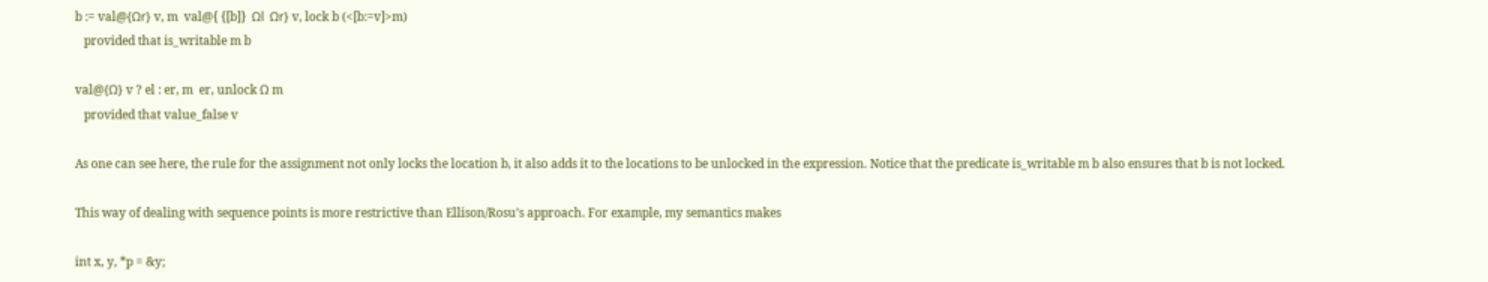b := val@{Ωr} v, m  val@{ {[b]}  Ωl  Ωr} v, lock b (<[b:=v]>m)
   provided that is_writable m b

val@{Ω} v ? el : er, m  er, unlock Ω m
   provided that value_false v

As one can see here, the rule for the assignment not only locks the location b, it also adds it to the locations to be unlocked in the expression. Notice that the predicate is_writable m b also ensures that b is not locked.

This way of dealing with sequence points is more restrictive than Ellison/Rosu’s approach. For example, my semantics makes

int x, y, *p = &y;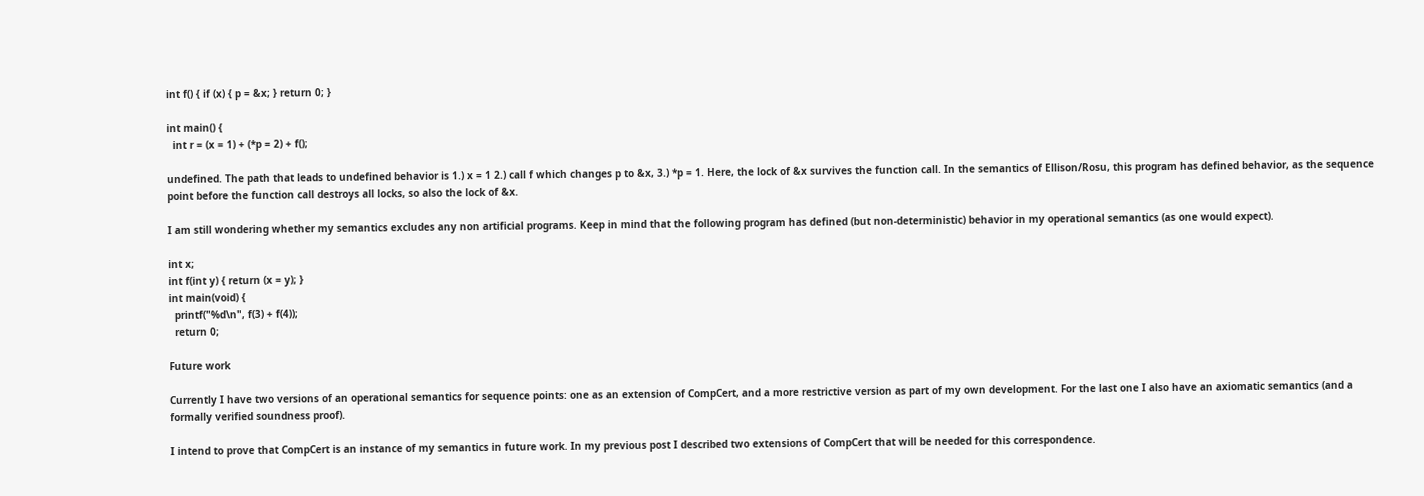int f() { if (x) { p = &x; } return 0; }

int main() {
  int r = (x = 1) + (*p = 2) + f();

undefined. The path that leads to undefined behavior is 1.) x = 1 2.) call f which changes p to &x, 3.) *p = 1. Here, the lock of &x survives the function call. In the semantics of Ellison/Rosu, this program has defined behavior, as the sequence point before the function call destroys all locks, so also the lock of &x.

I am still wondering whether my semantics excludes any non artificial programs. Keep in mind that the following program has defined (but non-deterministic) behavior in my operational semantics (as one would expect).

int x;
int f(int y) { return (x = y); }
int main(void) {
  printf("%d\n", f(3) + f(4));
  return 0;

Future work

Currently I have two versions of an operational semantics for sequence points: one as an extension of CompCert, and a more restrictive version as part of my own development. For the last one I also have an axiomatic semantics (and a formally verified soundness proof).

I intend to prove that CompCert is an instance of my semantics in future work. In my previous post I described two extensions of CompCert that will be needed for this correspondence.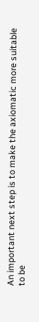An important next step is to make the axiomatic more suitable to be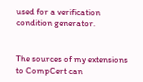used for a verification condition generator.


The sources of my extensions to CompCert can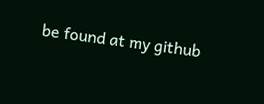be found at my github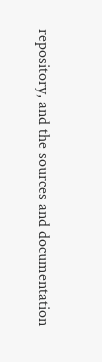repository, and the sources and documentation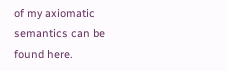of my axiomatic semantics can be found here.